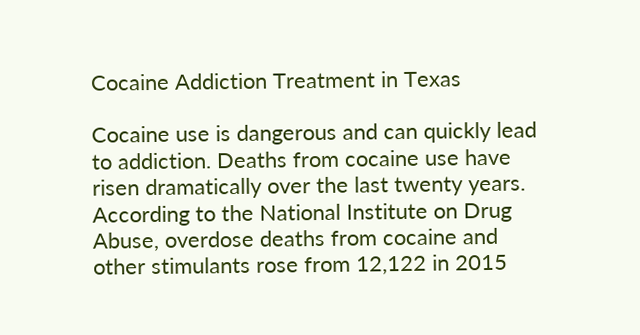Cocaine Addiction Treatment in Texas

Cocaine use is dangerous and can quickly lead to addiction. Deaths from cocaine use have risen dramatically over the last twenty years. According to the National Institute on Drug Abuse, overdose deaths from cocaine and other stimulants rose from 12,122 in 2015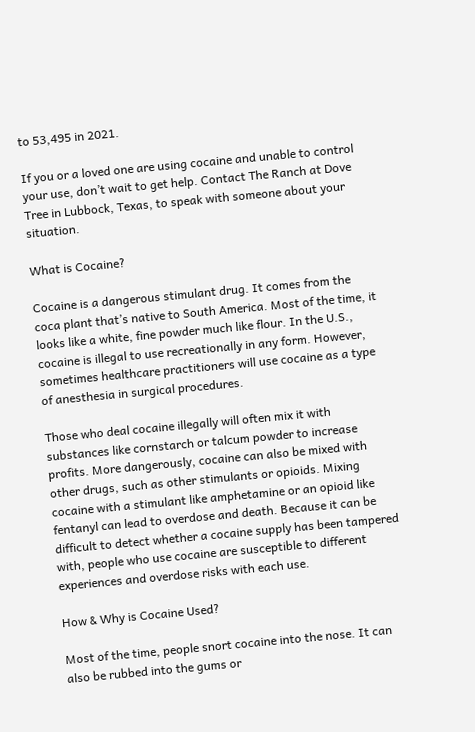to 53,495 in 2021.

If you or a loved one are using cocaine and unable to control your use, don’t wait to get help. Contact The Ranch at Dove Tree in Lubbock, Texas, to speak with someone about your situation.

What is Cocaine?

Cocaine is a dangerous stimulant drug. It comes from the coca plant that’s native to South America. Most of the time, it looks like a white, fine powder much like flour. In the U.S., cocaine is illegal to use recreationally in any form. However, sometimes healthcare practitioners will use cocaine as a type of anesthesia in surgical procedures.

Those who deal cocaine illegally will often mix it with substances like cornstarch or talcum powder to increase profits. More dangerously, cocaine can also be mixed with other drugs, such as other stimulants or opioids. Mixing cocaine with a stimulant like amphetamine or an opioid like fentanyl can lead to overdose and death. Because it can be difficult to detect whether a cocaine supply has been tampered with, people who use cocaine are susceptible to different experiences and overdose risks with each use.

How & Why is Cocaine Used?

Most of the time, people snort cocaine into the nose. It can also be rubbed into the gums or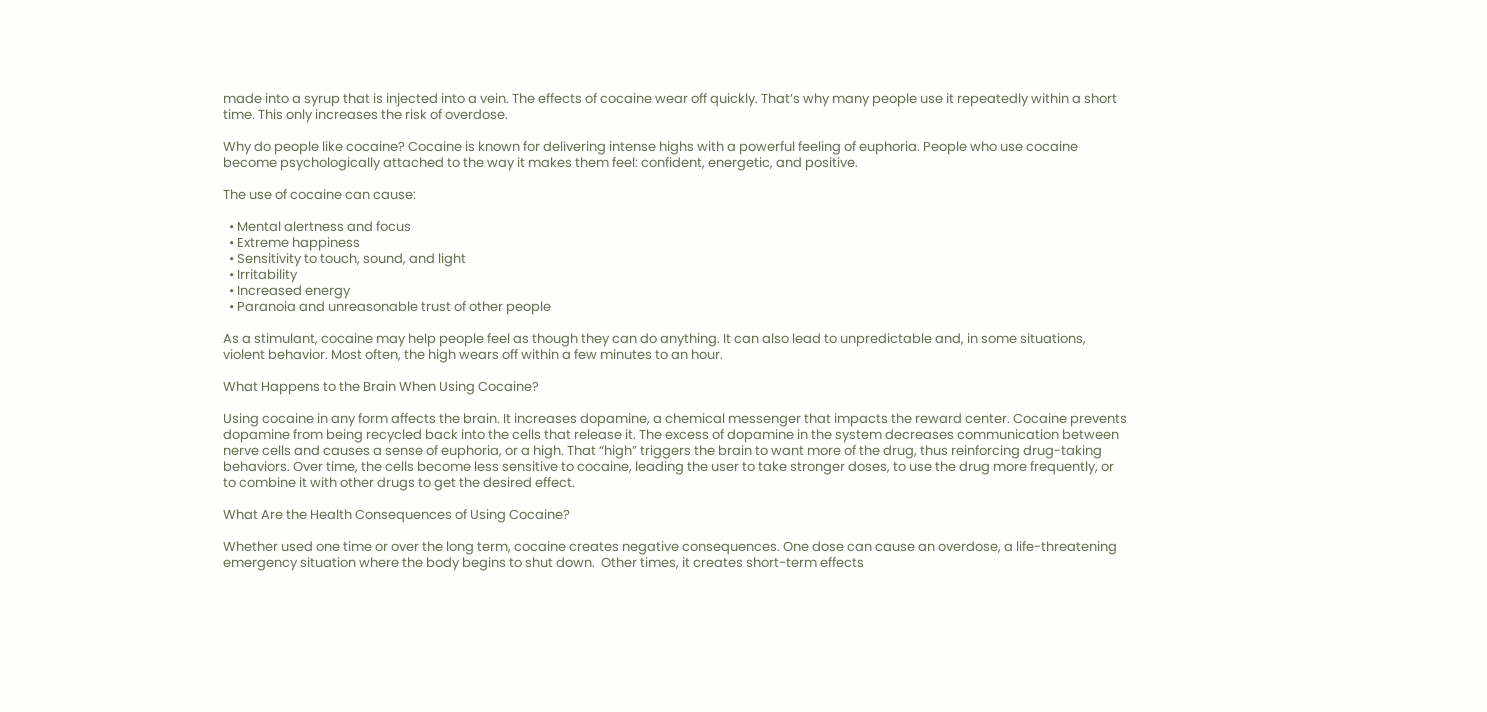made into a syrup that is injected into a vein. The effects of cocaine wear off quickly. That’s why many people use it repeatedly within a short time. This only increases the risk of overdose.

Why do people like cocaine? Cocaine is known for delivering intense highs with a powerful feeling of euphoria. People who use cocaine become psychologically attached to the way it makes them feel: confident, energetic, and positive.

The use of cocaine can cause:

  • Mental alertness and focus
  • Extreme happiness
  • Sensitivity to touch, sound, and light
  • Irritability
  • Increased energy
  • Paranoia and unreasonable trust of other people

As a stimulant, cocaine may help people feel as though they can do anything. It can also lead to unpredictable and, in some situations, violent behavior. Most often, the high wears off within a few minutes to an hour.

What Happens to the Brain When Using Cocaine?

Using cocaine in any form affects the brain. It increases dopamine, a chemical messenger that impacts the reward center. Cocaine prevents dopamine from being recycled back into the cells that release it. The excess of dopamine in the system decreases communication between nerve cells and causes a sense of euphoria, or a high. That “high” triggers the brain to want more of the drug, thus reinforcing drug-taking behaviors. Over time, the cells become less sensitive to cocaine, leading the user to take stronger doses, to use the drug more frequently, or to combine it with other drugs to get the desired effect.

What Are the Health Consequences of Using Cocaine?

Whether used one time or over the long term, cocaine creates negative consequences. One dose can cause an overdose, a life-threatening emergency situation where the body begins to shut down.  Other times, it creates short-term effects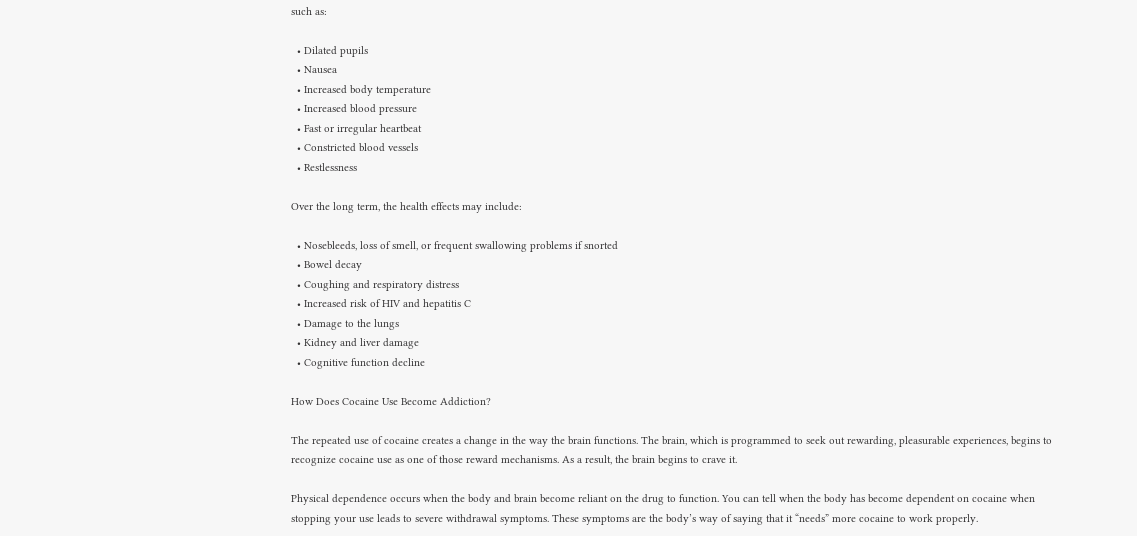such as:

  • Dilated pupils
  • Nausea
  • Increased body temperature
  • Increased blood pressure
  • Fast or irregular heartbeat
  • Constricted blood vessels
  • Restlessness

Over the long term, the health effects may include:

  • Nosebleeds, loss of smell, or frequent swallowing problems if snorted
  • Bowel decay
  • Coughing and respiratory distress
  • Increased risk of HIV and hepatitis C
  • Damage to the lungs
  • Kidney and liver damage
  • Cognitive function decline

How Does Cocaine Use Become Addiction?

The repeated use of cocaine creates a change in the way the brain functions. The brain, which is programmed to seek out rewarding, pleasurable experiences, begins to recognize cocaine use as one of those reward mechanisms. As a result, the brain begins to crave it.

Physical dependence occurs when the body and brain become reliant on the drug to function. You can tell when the body has become dependent on cocaine when stopping your use leads to severe withdrawal symptoms. These symptoms are the body’s way of saying that it “needs” more cocaine to work properly.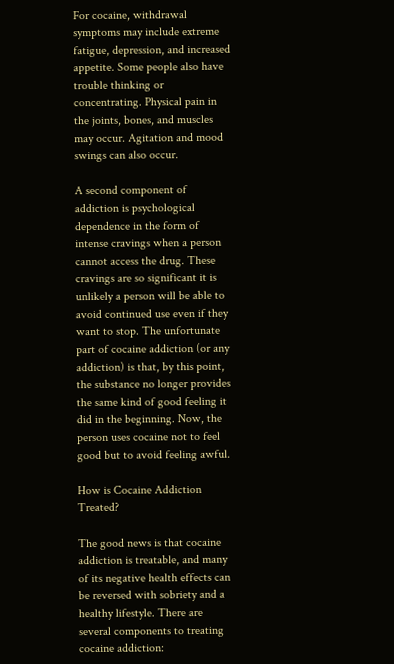For cocaine, withdrawal symptoms may include extreme fatigue, depression, and increased appetite. Some people also have trouble thinking or concentrating. Physical pain in the joints, bones, and muscles may occur. Agitation and mood swings can also occur.

A second component of addiction is psychological dependence in the form of intense cravings when a person cannot access the drug. These cravings are so significant it is unlikely a person will be able to avoid continued use even if they want to stop. The unfortunate part of cocaine addiction (or any addiction) is that, by this point, the substance no longer provides the same kind of good feeling it did in the beginning. Now, the person uses cocaine not to feel good but to avoid feeling awful.

How is Cocaine Addiction Treated?

The good news is that cocaine addiction is treatable, and many of its negative health effects can be reversed with sobriety and a healthy lifestyle. There are several components to treating cocaine addiction: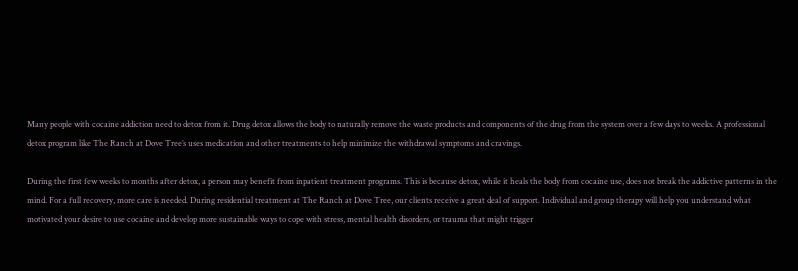Many people with cocaine addiction need to detox from it. Drug detox allows the body to naturally remove the waste products and components of the drug from the system over a few days to weeks. A professional detox program like The Ranch at Dove Tree’s uses medication and other treatments to help minimize the withdrawal symptoms and cravings.

During the first few weeks to months after detox, a person may benefit from inpatient treatment programs. This is because detox, while it heals the body from cocaine use, does not break the addictive patterns in the mind. For a full recovery, more care is needed. During residential treatment at The Ranch at Dove Tree, our clients receive a great deal of support. Individual and group therapy will help you understand what motivated your desire to use cocaine and develop more sustainable ways to cope with stress, mental health disorders, or trauma that might trigger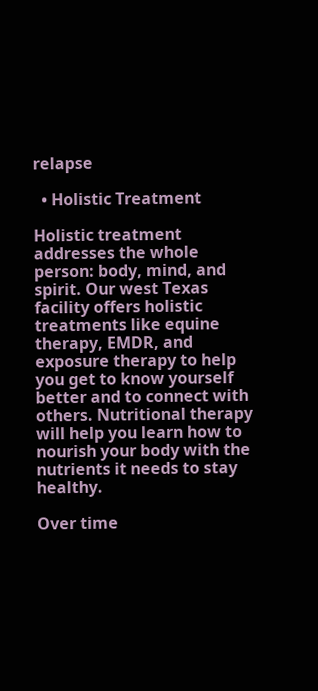relapse

  • Holistic Treatment

Holistic treatment addresses the whole person: body, mind, and spirit. Our west Texas facility offers holistic treatments like equine therapy, EMDR, and exposure therapy to help you get to know yourself better and to connect with others. Nutritional therapy will help you learn how to nourish your body with the nutrients it needs to stay healthy.

Over time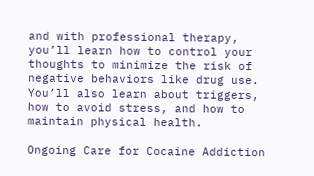and with professional therapy, you’ll learn how to control your thoughts to minimize the risk of negative behaviors like drug use. You’ll also learn about triggers, how to avoid stress, and how to maintain physical health.

Ongoing Care for Cocaine Addiction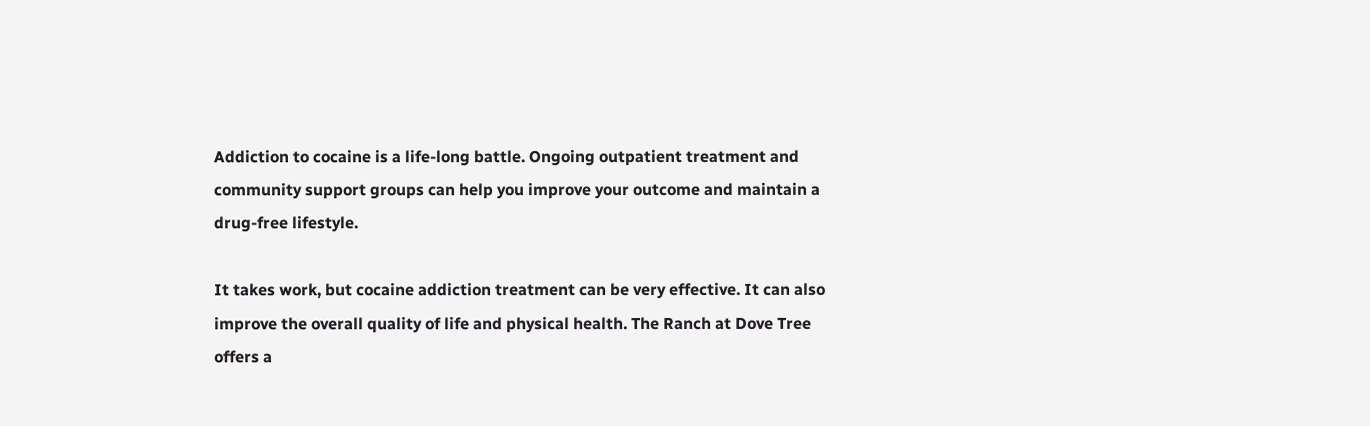Addiction to cocaine is a life-long battle. Ongoing outpatient treatment and community support groups can help you improve your outcome and maintain a drug-free lifestyle.

It takes work, but cocaine addiction treatment can be very effective. It can also improve the overall quality of life and physical health. The Ranch at Dove Tree offers a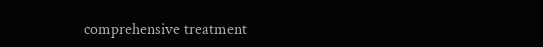comprehensive treatment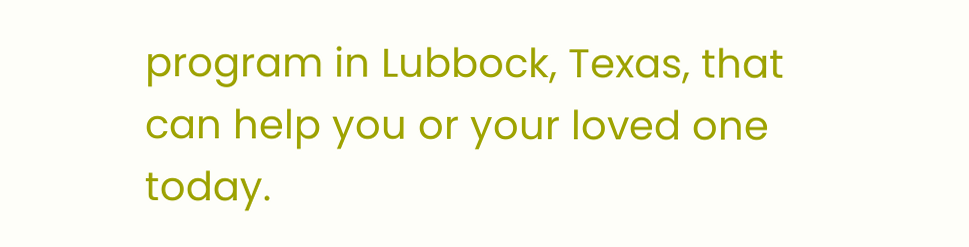program in Lubbock, Texas, that can help you or your loved one today.